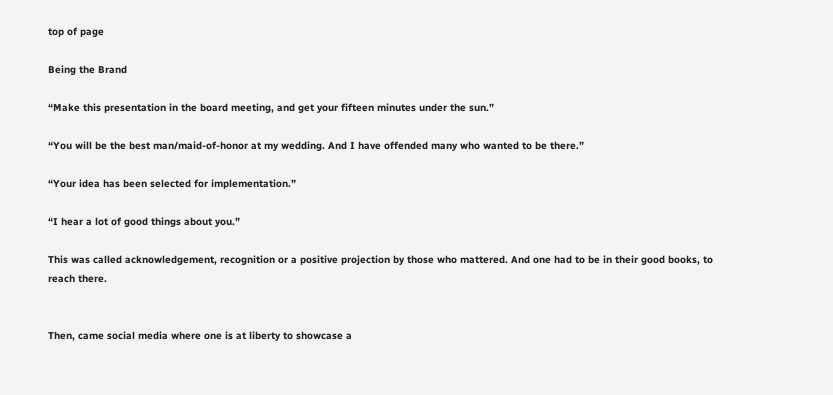top of page

Being the Brand

“Make this presentation in the board meeting, and get your fifteen minutes under the sun.”

“You will be the best man/maid-of-honor at my wedding. And I have offended many who wanted to be there.”

“Your idea has been selected for implementation.”

“I hear a lot of good things about you.”

This was called acknowledgement, recognition or a positive projection by those who mattered. And one had to be in their good books, to reach there.


Then, came social media where one is at liberty to showcase a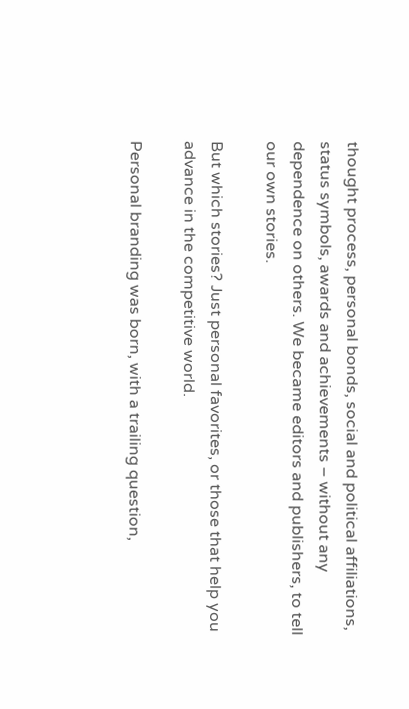thought process, personal bonds, social and political affiliations, status symbols, awards and achievements – without any dependence on others. We became editors and publishers, to tell our own stories.

But which stories? Just personal favorites, or those that help you advance in the competitive world.

Personal branding was born, with a trailing question,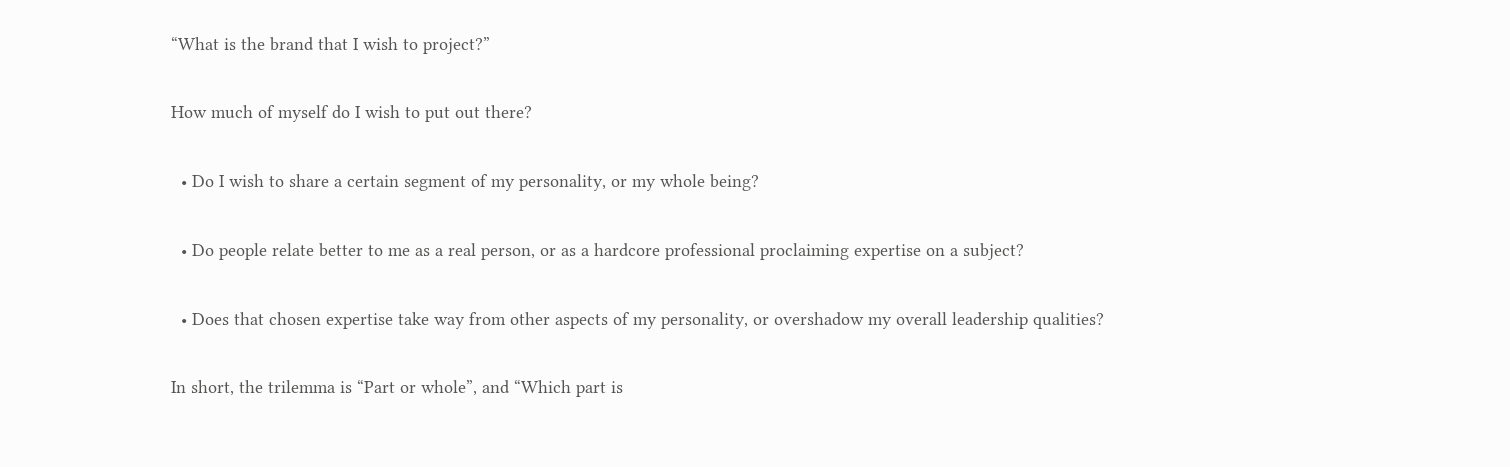“What is the brand that I wish to project?”

How much of myself do I wish to put out there?

  • Do I wish to share a certain segment of my personality, or my whole being?

  • Do people relate better to me as a real person, or as a hardcore professional proclaiming expertise on a subject?

  • Does that chosen expertise take way from other aspects of my personality, or overshadow my overall leadership qualities?

In short, the trilemma is “Part or whole”, and “Which part is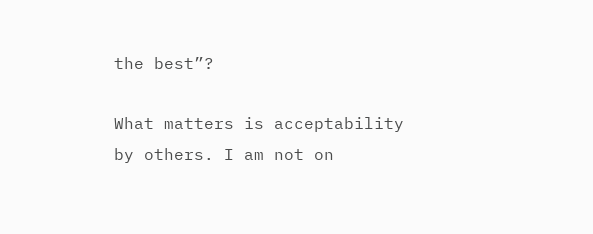the best”?

What matters is acceptability by others. I am not on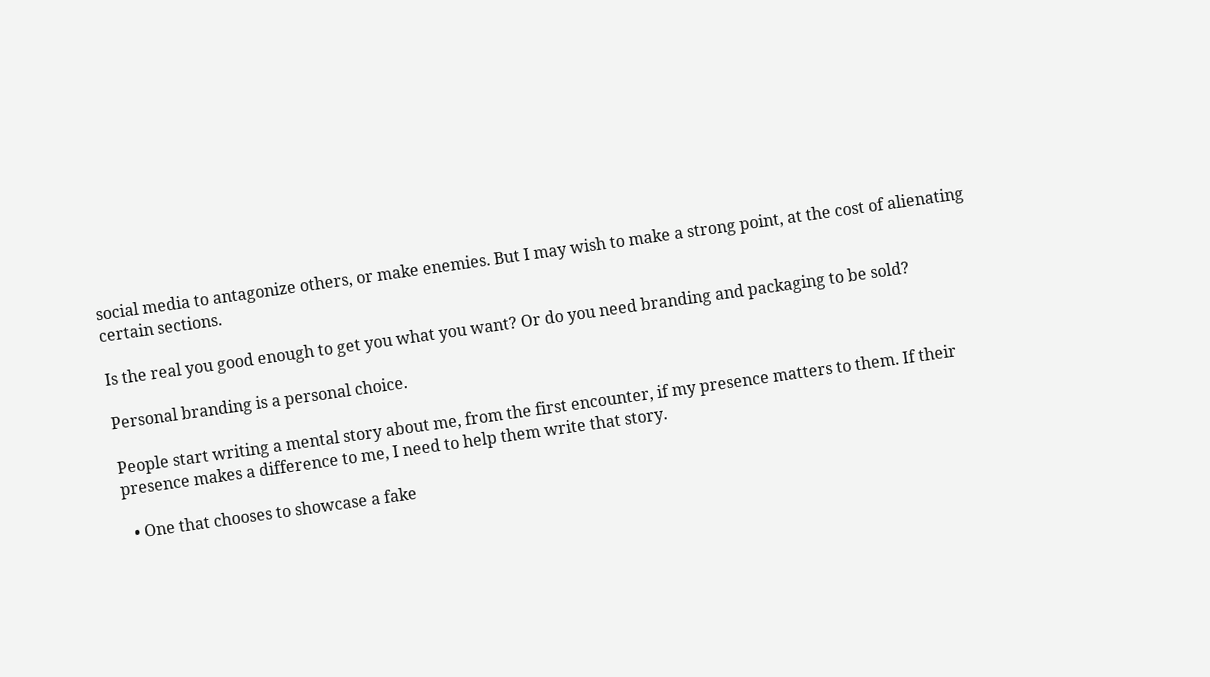social media to antagonize others, or make enemies. But I may wish to make a strong point, at the cost of alienating certain sections.

Is the real you good enough to get you what you want? Or do you need branding and packaging to be sold?

Personal branding is a personal choice.

People start writing a mental story about me, from the first encounter, if my presence matters to them. If their presence makes a difference to me, I need to help them write that story.

  • One that chooses to showcase a fake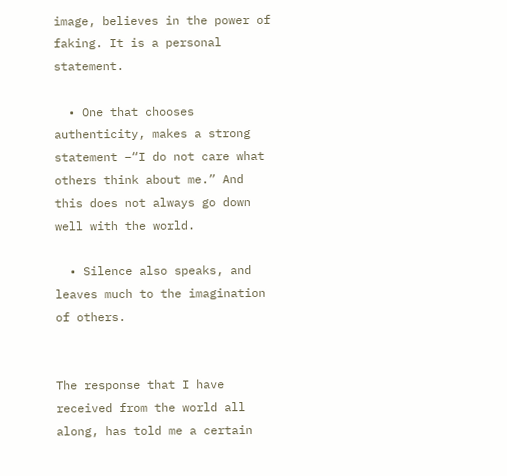image, believes in the power of faking. It is a personal statement.

  • One that chooses authenticity, makes a strong statement –“I do not care what others think about me.” And this does not always go down well with the world.

  • Silence also speaks, and leaves much to the imagination of others.


The response that I have received from the world all along, has told me a certain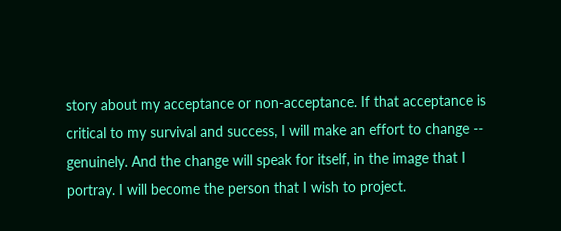story about my acceptance or non-acceptance. If that acceptance is critical to my survival and success, I will make an effort to change -- genuinely. And the change will speak for itself, in the image that I portray. I will become the person that I wish to project.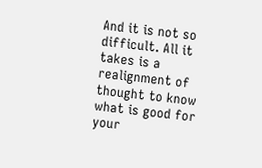And it is not so difficult. All it takes is a realignment of thought to know what is good for your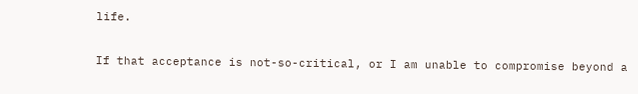life.

If that acceptance is not-so-critical, or I am unable to compromise beyond a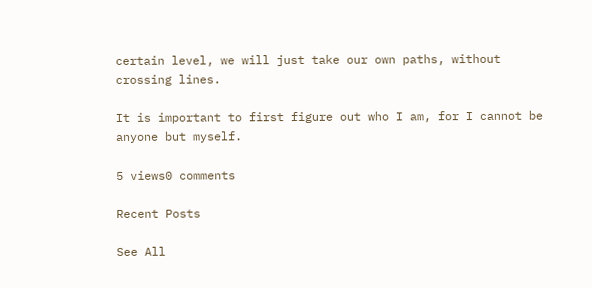certain level, we will just take our own paths, without crossing lines.

It is important to first figure out who I am, for I cannot be anyone but myself.

5 views0 comments

Recent Posts

See All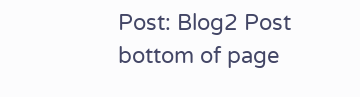Post: Blog2 Post
bottom of page